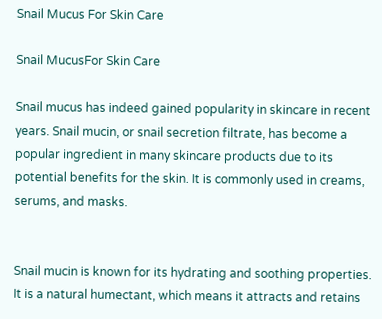Snail Mucus For Skin Care

Snail MucusFor Skin Care

Snail mucus has indeed gained popularity in skincare in recent years. Snail mucin, or snail secretion filtrate, has become a popular ingredient in many skincare products due to its potential benefits for the skin. It is commonly used in creams, serums, and masks.


Snail mucin is known for its hydrating and soothing properties. It is a natural humectant, which means it attracts and retains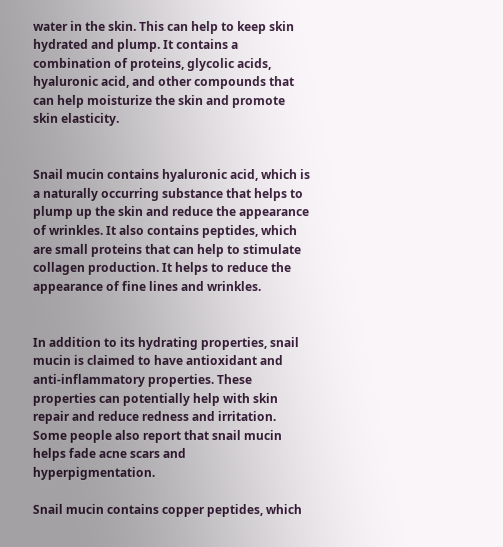water in the skin. This can help to keep skin hydrated and plump. It contains a combination of proteins, glycolic acids, hyaluronic acid, and other compounds that can help moisturize the skin and promote skin elasticity.


Snail mucin contains hyaluronic acid, which is a naturally occurring substance that helps to plump up the skin and reduce the appearance of wrinkles. It also contains peptides, which are small proteins that can help to stimulate collagen production. It helps to reduce the appearance of fine lines and wrinkles.


In addition to its hydrating properties, snail mucin is claimed to have antioxidant and anti-inflammatory properties. These properties can potentially help with skin repair and reduce redness and irritation. Some people also report that snail mucin helps fade acne scars and hyperpigmentation.

Snail mucin contains copper peptides, which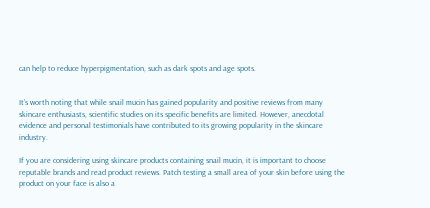can help to reduce hyperpigmentation, such as dark spots and age spots.


It’s worth noting that while snail mucin has gained popularity and positive reviews from many skincare enthusiasts, scientific studies on its specific benefits are limited. However, anecdotal evidence and personal testimonials have contributed to its growing popularity in the skincare industry.

If you are considering using skincare products containing snail mucin, it is important to choose reputable brands and read product reviews. Patch testing a small area of your skin before using the product on your face is also a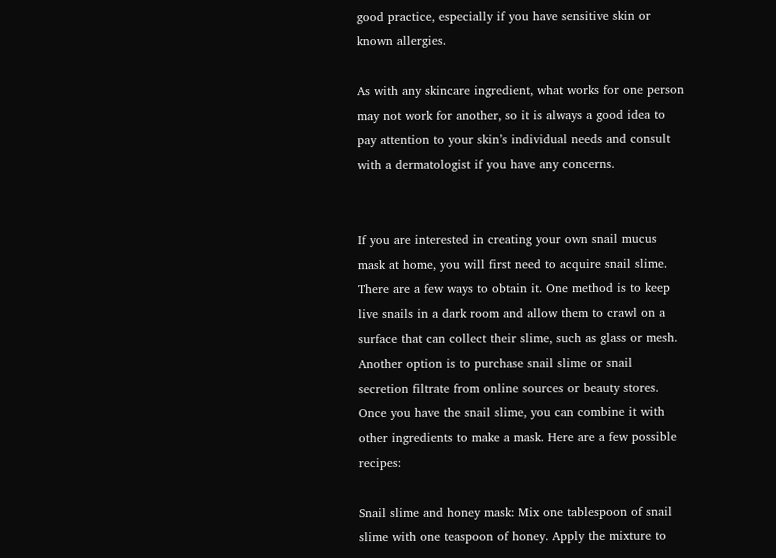good practice, especially if you have sensitive skin or known allergies.

As with any skincare ingredient, what works for one person may not work for another, so it is always a good idea to pay attention to your skin’s individual needs and consult with a dermatologist if you have any concerns.


If you are interested in creating your own snail mucus mask at home, you will first need to acquire snail slime. There are a few ways to obtain it. One method is to keep live snails in a dark room and allow them to crawl on a surface that can collect their slime, such as glass or mesh. Another option is to purchase snail slime or snail secretion filtrate from online sources or beauty stores. Once you have the snail slime, you can combine it with other ingredients to make a mask. Here are a few possible recipes:

Snail slime and honey mask: Mix one tablespoon of snail slime with one teaspoon of honey. Apply the mixture to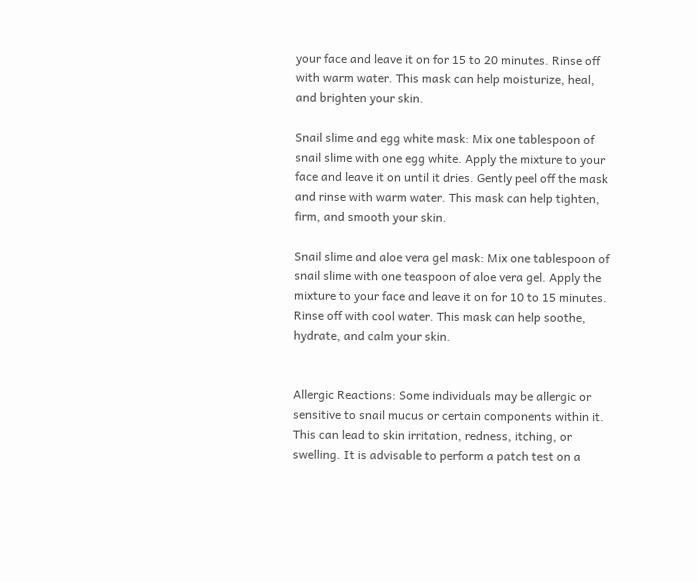your face and leave it on for 15 to 20 minutes. Rinse off with warm water. This mask can help moisturize, heal, and brighten your skin.

Snail slime and egg white mask: Mix one tablespoon of snail slime with one egg white. Apply the mixture to your face and leave it on until it dries. Gently peel off the mask and rinse with warm water. This mask can help tighten, firm, and smooth your skin.

Snail slime and aloe vera gel mask: Mix one tablespoon of snail slime with one teaspoon of aloe vera gel. Apply the mixture to your face and leave it on for 10 to 15 minutes. Rinse off with cool water. This mask can help soothe, hydrate, and calm your skin.


Allergic Reactions: Some individuals may be allergic or sensitive to snail mucus or certain components within it. This can lead to skin irritation, redness, itching, or swelling. It is advisable to perform a patch test on a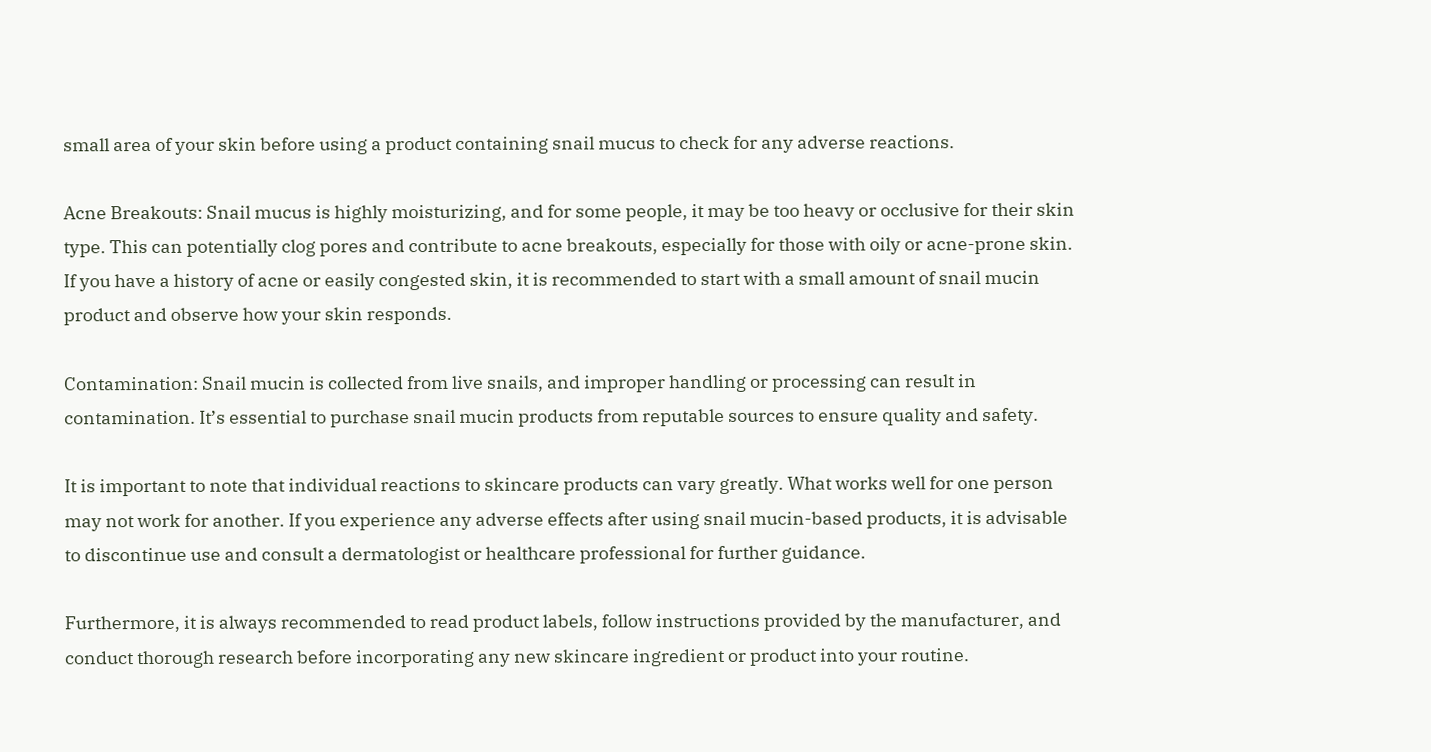small area of your skin before using a product containing snail mucus to check for any adverse reactions.

Acne Breakouts: Snail mucus is highly moisturizing, and for some people, it may be too heavy or occlusive for their skin type. This can potentially clog pores and contribute to acne breakouts, especially for those with oily or acne-prone skin. If you have a history of acne or easily congested skin, it is recommended to start with a small amount of snail mucin product and observe how your skin responds.

Contamination: Snail mucin is collected from live snails, and improper handling or processing can result in contamination. It’s essential to purchase snail mucin products from reputable sources to ensure quality and safety.

It is important to note that individual reactions to skincare products can vary greatly. What works well for one person may not work for another. If you experience any adverse effects after using snail mucin-based products, it is advisable to discontinue use and consult a dermatologist or healthcare professional for further guidance.

Furthermore, it is always recommended to read product labels, follow instructions provided by the manufacturer, and conduct thorough research before incorporating any new skincare ingredient or product into your routine.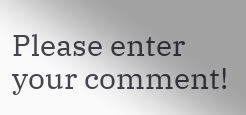Please enter your comment!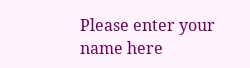Please enter your name here